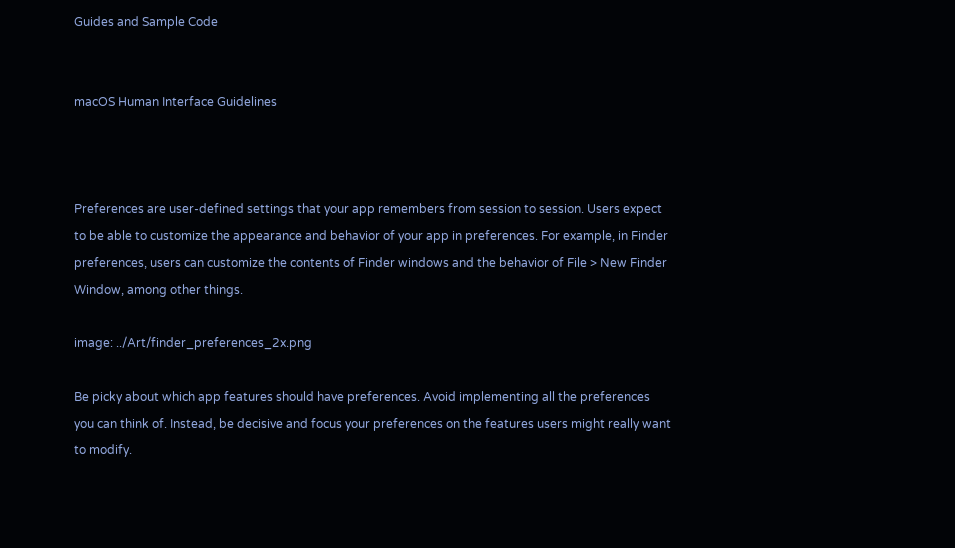Guides and Sample Code


macOS Human Interface Guidelines



Preferences are user-defined settings that your app remembers from session to session. Users expect to be able to customize the appearance and behavior of your app in preferences. For example, in Finder preferences, users can customize the contents of Finder windows and the behavior of File > New Finder Window, among other things.

image: ../Art/finder_preferences_2x.png

Be picky about which app features should have preferences. Avoid implementing all the preferences you can think of. Instead, be decisive and focus your preferences on the features users might really want to modify.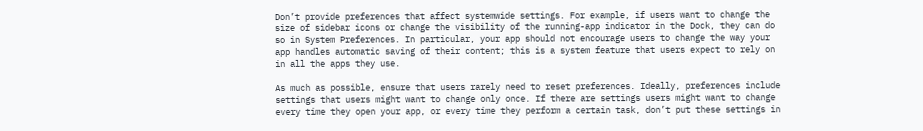Don’t provide preferences that affect systemwide settings. For example, if users want to change the size of sidebar icons or change the visibility of the running-app indicator in the Dock, they can do so in System Preferences. In particular, your app should not encourage users to change the way your app handles automatic saving of their content; this is a system feature that users expect to rely on in all the apps they use.

As much as possible, ensure that users rarely need to reset preferences. Ideally, preferences include settings that users might want to change only once. If there are settings users might want to change every time they open your app, or every time they perform a certain task, don’t put these settings in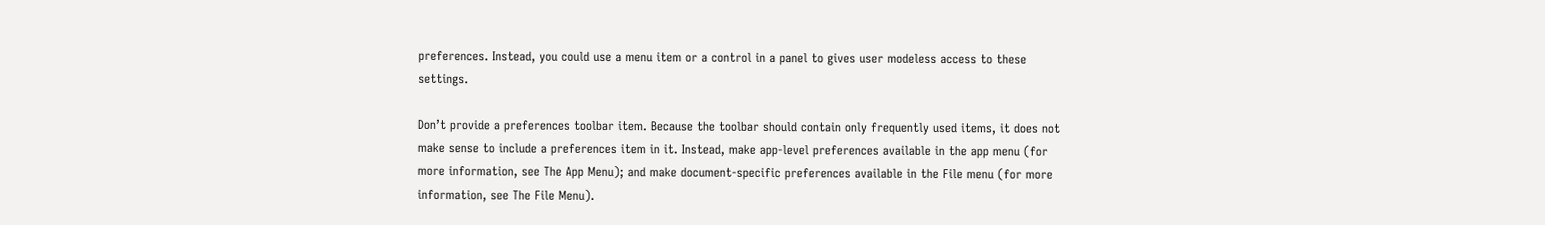preferences. Instead, you could use a menu item or a control in a panel to gives user modeless access to these settings.

Don’t provide a preferences toolbar item. Because the toolbar should contain only frequently used items, it does not make sense to include a preferences item in it. Instead, make app-level preferences available in the app menu (for more information, see The App Menu); and make document-specific preferences available in the File menu (for more information, see The File Menu).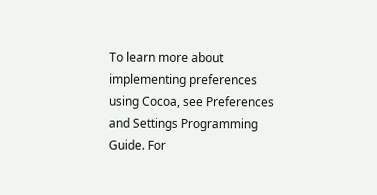To learn more about implementing preferences using Cocoa, see Preferences and Settings Programming Guide. For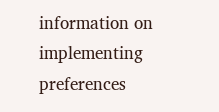information on implementing preferences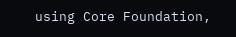using Core Foundation,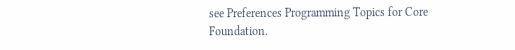see Preferences Programming Topics for Core Foundation.